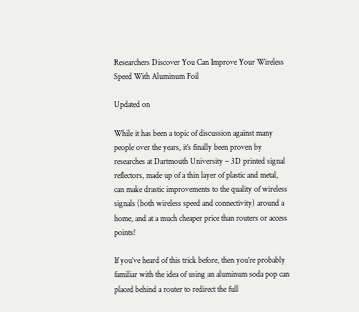Researchers Discover You Can Improve Your Wireless Speed With Aluminum Foil

Updated on

While it has been a topic of discussion against many people over the years, it’s finally been proven by researches at Dartmouth University – 3D printed signal reflectors, made up of a thin layer of plastic and metal, can make drastic improvements to the quality of wireless signals (both wireless speed and connectivity) around a home, and at a much cheaper price than routers or access points!

If you’ve heard of this trick before, then you’re probably familiar with the idea of using an aluminum soda pop can placed behind a router to redirect the full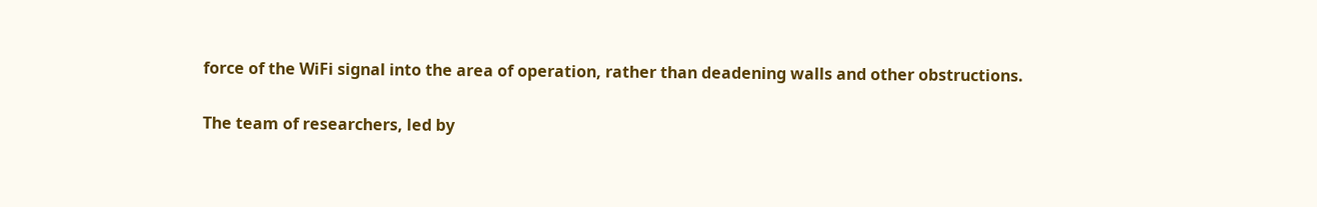force of the WiFi signal into the area of operation, rather than deadening walls and other obstructions.

The team of researchers, led by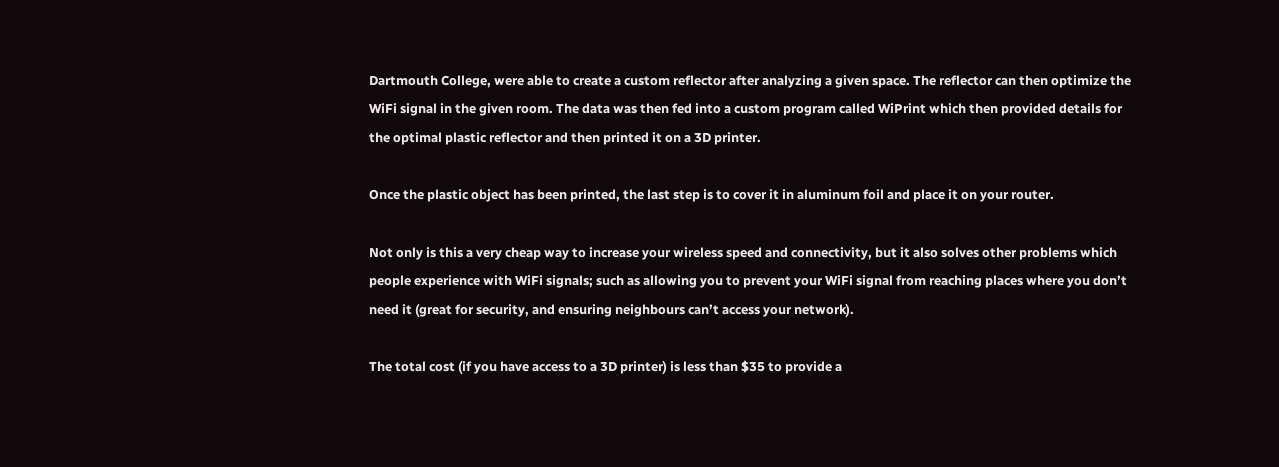Dartmouth College, were able to create a custom reflector after analyzing a given space. The reflector can then optimize the WiFi signal in the given room. The data was then fed into a custom program called WiPrint which then provided details for the optimal plastic reflector and then printed it on a 3D printer.

Once the plastic object has been printed, the last step is to cover it in aluminum foil and place it on your router.

Not only is this a very cheap way to increase your wireless speed and connectivity, but it also solves other problems which people experience with WiFi signals; such as allowing you to prevent your WiFi signal from reaching places where you don’t need it (great for security, and ensuring neighbours can’t access your network).

The total cost (if you have access to a 3D printer) is less than $35 to provide a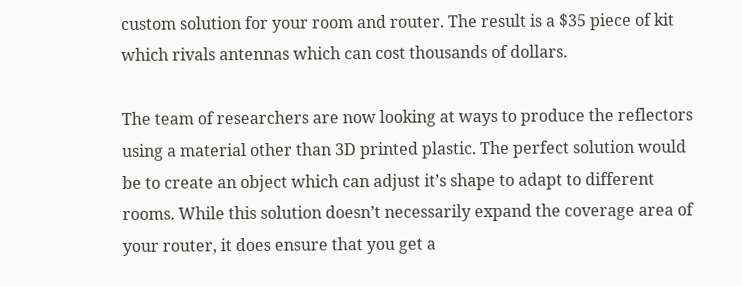custom solution for your room and router. The result is a $35 piece of kit which rivals antennas which can cost thousands of dollars.

The team of researchers are now looking at ways to produce the reflectors using a material other than 3D printed plastic. The perfect solution would be to create an object which can adjust it’s shape to adapt to different rooms. While this solution doesn’t necessarily expand the coverage area of your router, it does ensure that you get a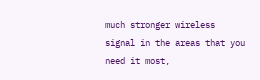much stronger wireless signal in the areas that you need it most,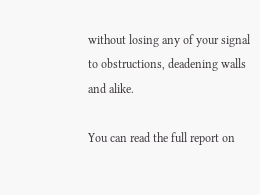without losing any of your signal to obstructions, deadening walls and alike.

You can read the full report on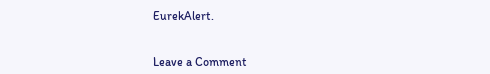EurekAlert.


Leave a Comment